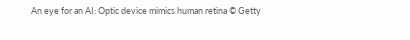An eye for an AI: Optic device mimics human retina © Getty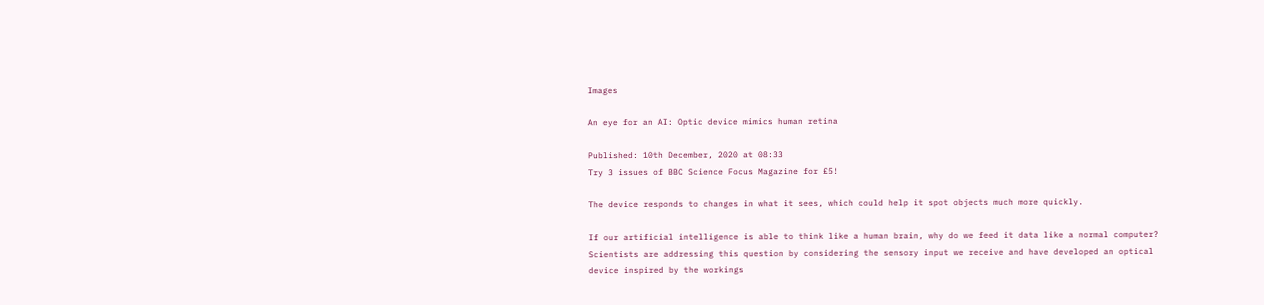Images

An eye for an AI: Optic device mimics human retina

Published: 10th December, 2020 at 08:33
Try 3 issues of BBC Science Focus Magazine for £5!

The device responds to changes in what it sees, which could help it spot objects much more quickly.

If our artificial intelligence is able to think like a human brain, why do we feed it data like a normal computer? Scientists are addressing this question by considering the sensory input we receive and have developed an optical device inspired by the workings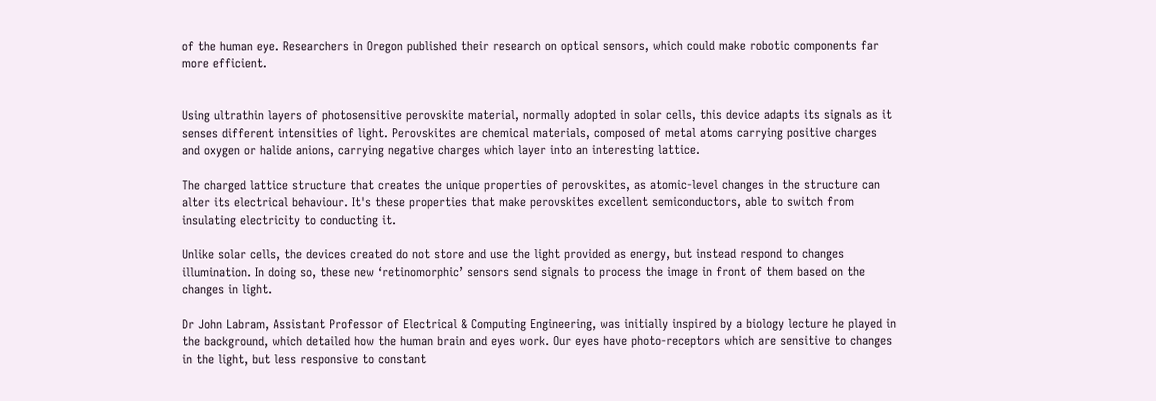of the human eye. Researchers in Oregon published their research on optical sensors, which could make robotic components far more efficient.


Using ultrathin layers of photosensitive perovskite material, normally adopted in solar cells, this device adapts its signals as it senses different intensities of light. Perovskites are chemical materials, composed of metal atoms carrying positive charges and oxygen or halide anions, carrying negative charges which layer into an interesting lattice.

The charged lattice structure that creates the unique properties of perovskites, as atomic-level changes in the structure can alter its electrical behaviour. It's these properties that make perovskites excellent semiconductors, able to switch from insulating electricity to conducting it.

Unlike solar cells, the devices created do not store and use the light provided as energy, but instead respond to changes illumination. In doing so, these new ‘retinomorphic’ sensors send signals to process the image in front of them based on the changes in light.

Dr John Labram, Assistant Professor of Electrical & Computing Engineering, was initially inspired by a biology lecture he played in the background, which detailed how the human brain and eyes work. Our eyes have photo-receptors which are sensitive to changes in the light, but less responsive to constant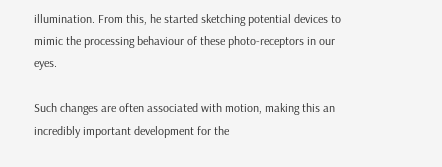illumination. From this, he started sketching potential devices to mimic the processing behaviour of these photo-receptors in our eyes.

Such changes are often associated with motion, making this an incredibly important development for the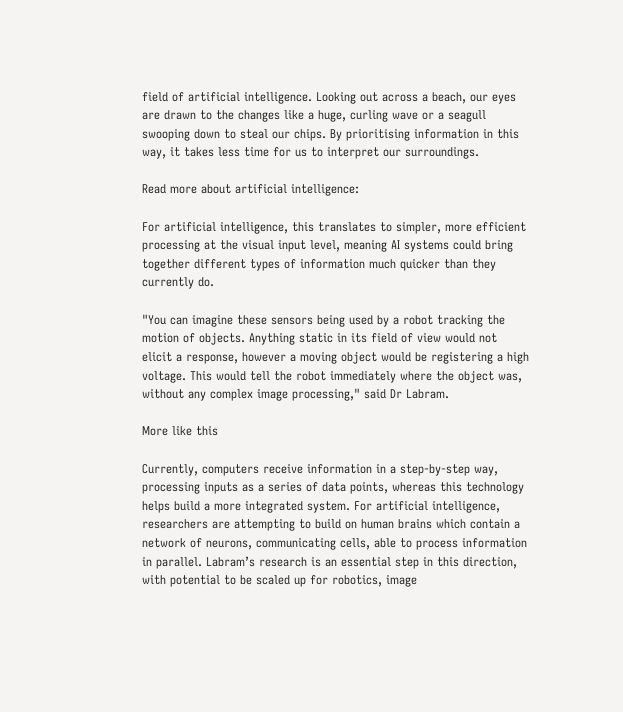field of artificial intelligence. Looking out across a beach, our eyes are drawn to the changes like a huge, curling wave or a seagull swooping down to steal our chips. By prioritising information in this way, it takes less time for us to interpret our surroundings.

Read more about artificial intelligence:

For artificial intelligence, this translates to simpler, more efficient processing at the visual input level, meaning AI systems could bring together different types of information much quicker than they currently do.

"You can imagine these sensors being used by a robot tracking the motion of objects. Anything static in its field of view would not elicit a response, however a moving object would be registering a high voltage. This would tell the robot immediately where the object was, without any complex image processing," said Dr Labram.

More like this

Currently, computers receive information in a step-by-step way, processing inputs as a series of data points, whereas this technology helps build a more integrated system. For artificial intelligence, researchers are attempting to build on human brains which contain a network of neurons, communicating cells, able to process information in parallel. Labram’s research is an essential step in this direction, with potential to be scaled up for robotics, image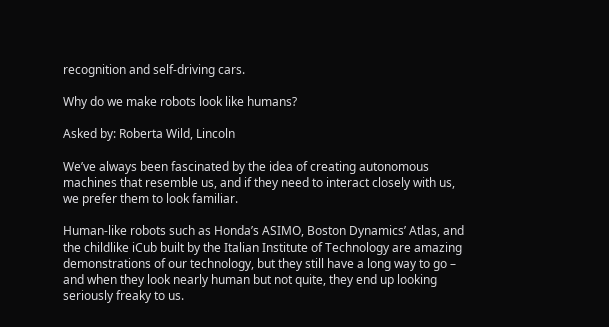recognition and self-driving cars.

Why do we make robots look like humans?

Asked by: Roberta Wild, Lincoln

We’ve always been fascinated by the idea of creating autonomous machines that resemble us, and if they need to interact closely with us, we prefer them to look familiar.

Human-like robots such as Honda’s ASIMO, Boston Dynamics’ Atlas, and the childlike iCub built by the Italian Institute of Technology are amazing demonstrations of our technology, but they still have a long way to go – and when they look nearly human but not quite, they end up looking seriously freaky to us.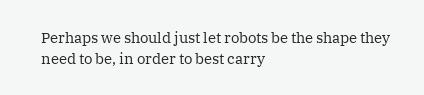Perhaps we should just let robots be the shape they need to be, in order to best carry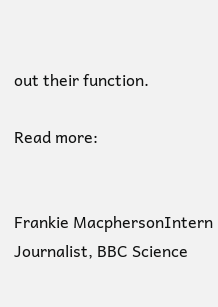out their function.

Read more:


Frankie MacphersonIntern Journalist, BBC Science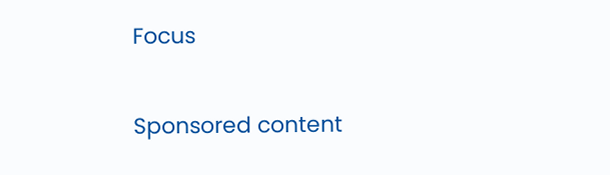Focus

Sponsored content